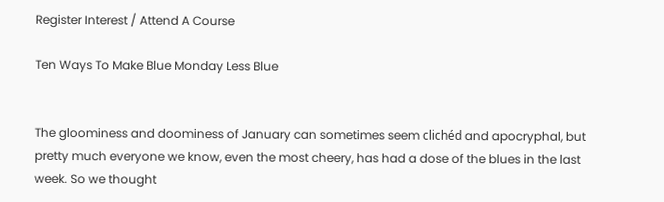Register Interest / Attend A Course

Ten Ways To Make Blue Monday Less Blue


The gloominess and doominess of January can sometimes seem clichéd and apocryphal, but pretty much everyone we know, even the most cheery, has had a dose of the blues in the last week. So we thought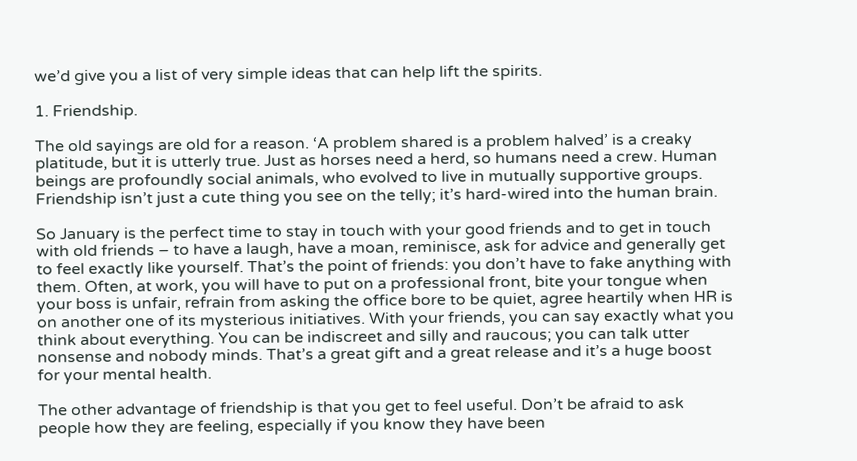we’d give you a list of very simple ideas that can help lift the spirits.

1. Friendship.

The old sayings are old for a reason. ‘A problem shared is a problem halved’ is a creaky platitude, but it is utterly true. Just as horses need a herd, so humans need a crew. Human beings are profoundly social animals, who evolved to live in mutually supportive groups. Friendship isn’t just a cute thing you see on the telly; it’s hard-wired into the human brain.

So January is the perfect time to stay in touch with your good friends and to get in touch with old friends – to have a laugh, have a moan, reminisce, ask for advice and generally get to feel exactly like yourself. That’s the point of friends: you don’t have to fake anything with them. Often, at work, you will have to put on a professional front, bite your tongue when your boss is unfair, refrain from asking the office bore to be quiet, agree heartily when HR is on another one of its mysterious initiatives. With your friends, you can say exactly what you think about everything. You can be indiscreet and silly and raucous; you can talk utter nonsense and nobody minds. That’s a great gift and a great release and it’s a huge boost for your mental health.

The other advantage of friendship is that you get to feel useful. Don’t be afraid to ask people how they are feeling, especially if you know they have been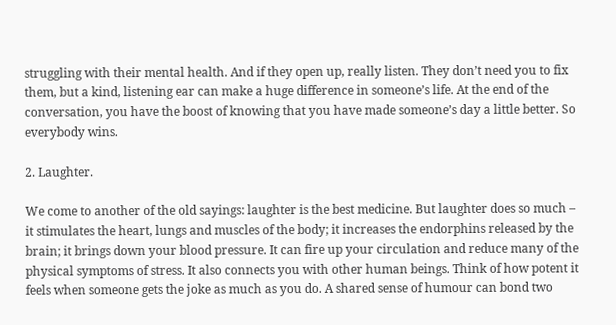struggling with their mental health. And if they open up, really listen. They don’t need you to fix them, but a kind, listening ear can make a huge difference in someone’s life. At the end of the conversation, you have the boost of knowing that you have made someone’s day a little better. So everybody wins.

2. Laughter.

We come to another of the old sayings: laughter is the best medicine. But laughter does so much – it stimulates the heart, lungs and muscles of the body; it increases the endorphins released by the brain; it brings down your blood pressure. It can fire up your circulation and reduce many of the physical symptoms of stress. It also connects you with other human beings. Think of how potent it feels when someone gets the joke as much as you do. A shared sense of humour can bond two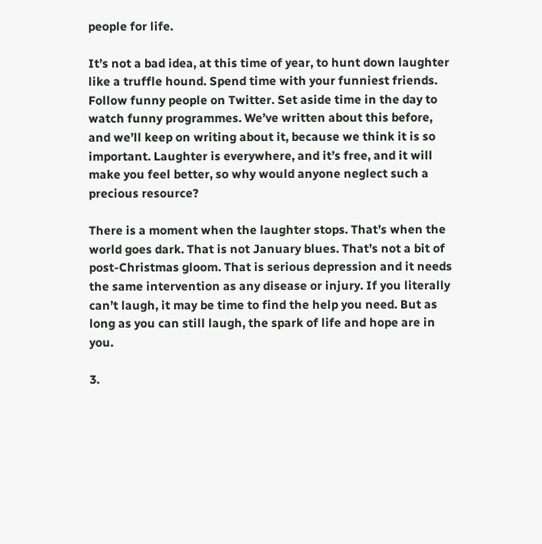people for life.

It’s not a bad idea, at this time of year, to hunt down laughter like a truffle hound. Spend time with your funniest friends. Follow funny people on Twitter. Set aside time in the day to watch funny programmes. We’ve written about this before, and we’ll keep on writing about it, because we think it is so important. Laughter is everywhere, and it’s free, and it will make you feel better, so why would anyone neglect such a precious resource?

There is a moment when the laughter stops. That’s when the world goes dark. That is not January blues. That’s not a bit of post-Christmas gloom. That is serious depression and it needs the same intervention as any disease or injury. If you literally can’t laugh, it may be time to find the help you need. But as long as you can still laugh, the spark of life and hope are in you.

3.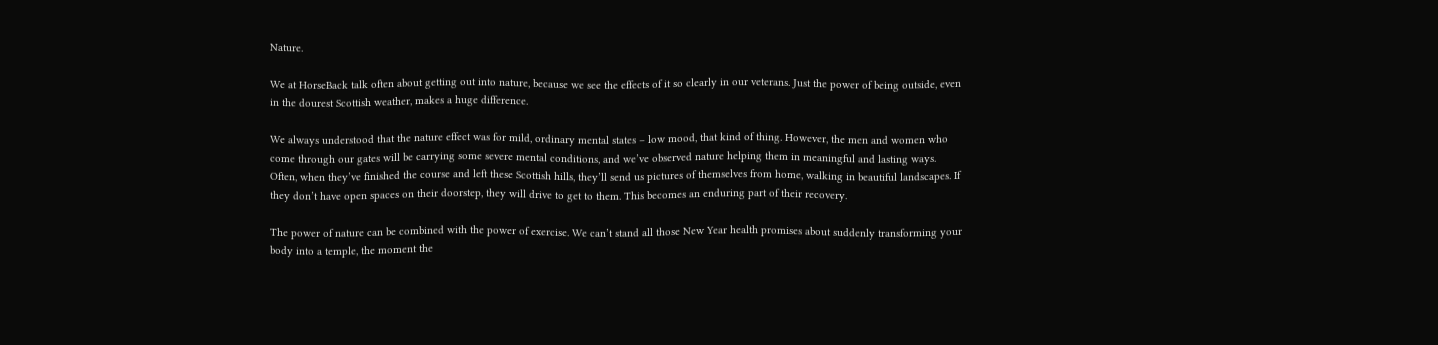Nature.

We at HorseBack talk often about getting out into nature, because we see the effects of it so clearly in our veterans. Just the power of being outside, even in the dourest Scottish weather, makes a huge difference.

We always understood that the nature effect was for mild, ordinary mental states – low mood, that kind of thing. However, the men and women who come through our gates will be carrying some severe mental conditions, and we’ve observed nature helping them in meaningful and lasting ways. Often, when they’ve finished the course and left these Scottish hills, they’ll send us pictures of themselves from home, walking in beautiful landscapes. If they don’t have open spaces on their doorstep, they will drive to get to them. This becomes an enduring part of their recovery.

The power of nature can be combined with the power of exercise. We can’t stand all those New Year health promises about suddenly transforming your body into a temple, the moment the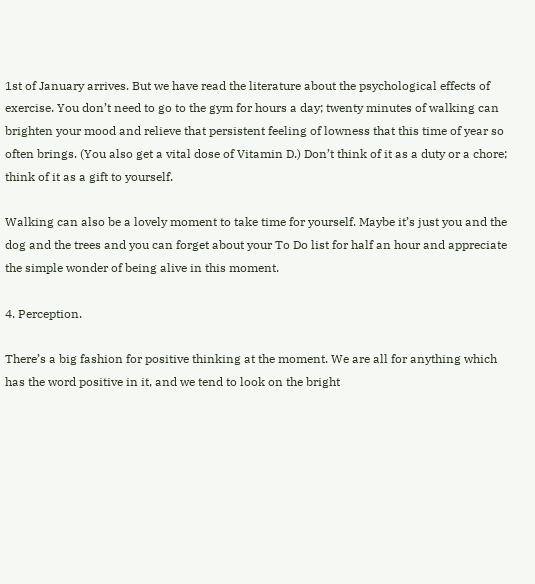1st of January arrives. But we have read the literature about the psychological effects of exercise. You don’t need to go to the gym for hours a day; twenty minutes of walking can brighten your mood and relieve that persistent feeling of lowness that this time of year so often brings. (You also get a vital dose of Vitamin D.) Don’t think of it as a duty or a chore; think of it as a gift to yourself.

Walking can also be a lovely moment to take time for yourself. Maybe it’s just you and the dog and the trees and you can forget about your To Do list for half an hour and appreciate the simple wonder of being alive in this moment.

4. Perception.

There’s a big fashion for positive thinking at the moment. We are all for anything which has the word positive in it, and we tend to look on the bright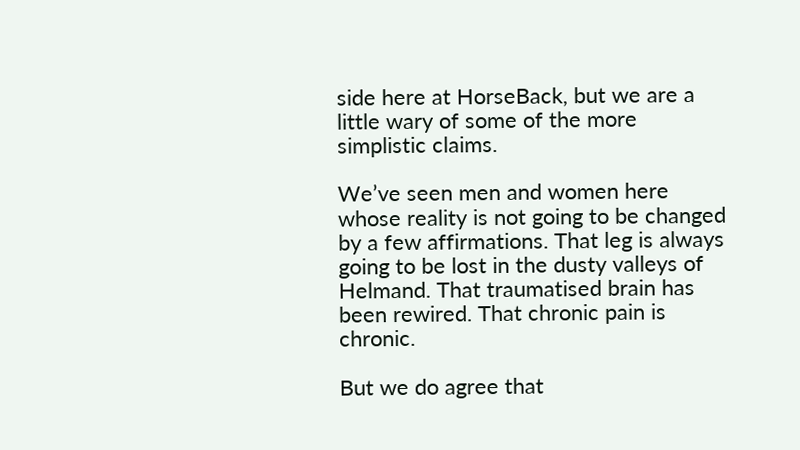side here at HorseBack, but we are a little wary of some of the more simplistic claims.

We’ve seen men and women here whose reality is not going to be changed by a few affirmations. That leg is always going to be lost in the dusty valleys of Helmand. That traumatised brain has been rewired. That chronic pain is chronic.

But we do agree that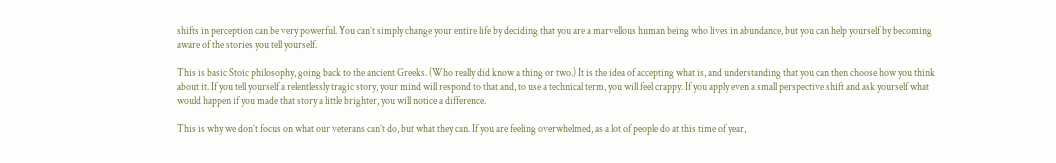shifts in perception can be very powerful. You can’t simply change your entire life by deciding that you are a marvellous human being who lives in abundance, but you can help yourself by becoming aware of the stories you tell yourself.

This is basic Stoic philosophy, going back to the ancient Greeks. (Who really did know a thing or two.) It is the idea of accepting what is, and understanding that you can then choose how you think about it. If you tell yourself a relentlessly tragic story, your mind will respond to that and, to use a technical term, you will feel crappy. If you apply even a small perspective shift and ask yourself what would happen if you made that story a little brighter, you will notice a difference.

This is why we don’t focus on what our veterans can’t do, but what they can. If you are feeling overwhelmed, as a lot of people do at this time of year,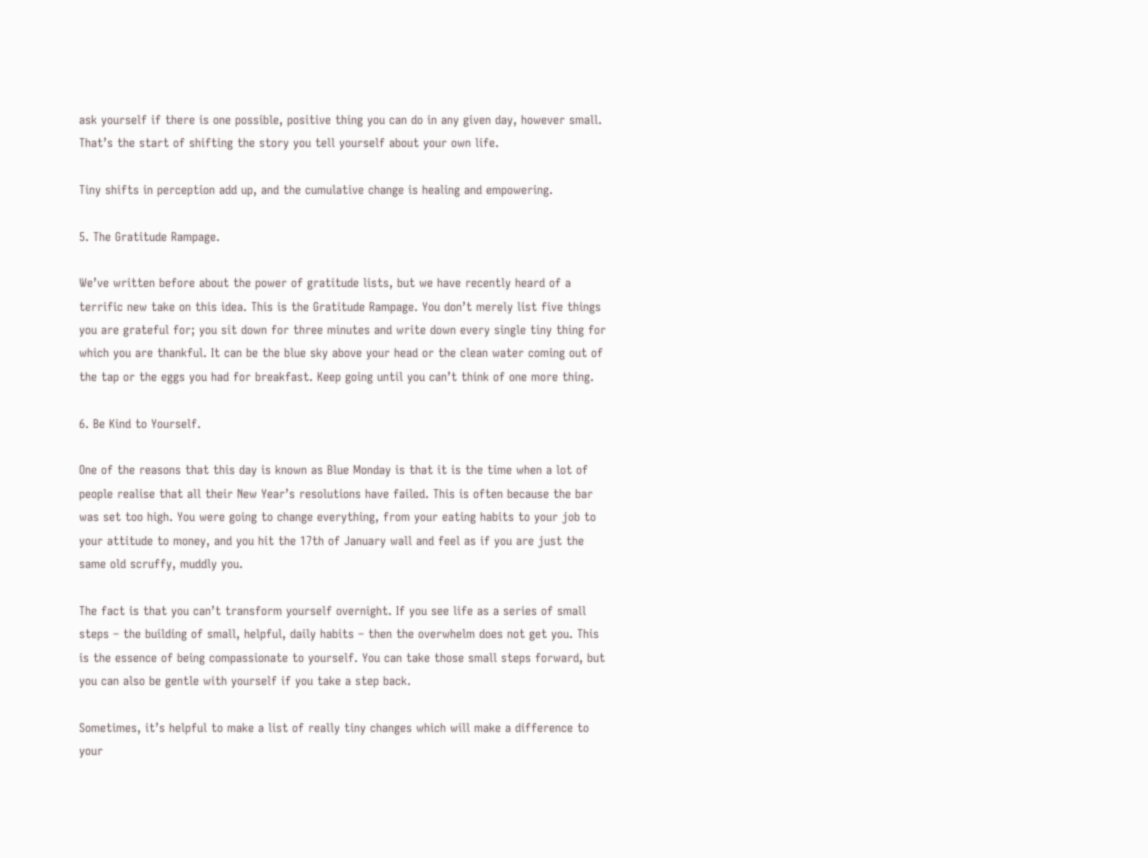ask yourself if there is one possible, positive thing you can do in any given day, however small. That’s the start of shifting the story you tell yourself about your own life.

Tiny shifts in perception add up, and the cumulative change is healing and empowering.

5. The Gratitude Rampage.

We’ve written before about the power of gratitude lists, but we have recently heard of a terrific new take on this idea. This is the Gratitude Rampage. You don’t merely list five things you are grateful for; you sit down for three minutes and write down every single tiny thing for which you are thankful. It can be the blue sky above your head or the clean water coming out of the tap or the eggs you had for breakfast. Keep going until you can’t think of one more thing.

6. Be Kind to Yourself.

One of the reasons that this day is known as Blue Monday is that it is the time when a lot of people realise that all their New Year’s resolutions have failed. This is often because the bar was set too high. You were going to change everything, from your eating habits to your job to your attitude to money, and you hit the 17th of January wall and feel as if you are just the same old scruffy, muddly you.

The fact is that you can’t transform yourself overnight. If you see life as a series of small steps – the building of small, helpful, daily habits – then the overwhelm does not get you. This is the essence of being compassionate to yourself. You can take those small steps forward, but you can also be gentle with yourself if you take a step back.

Sometimes, it’s helpful to make a list of really tiny changes which will make a difference to your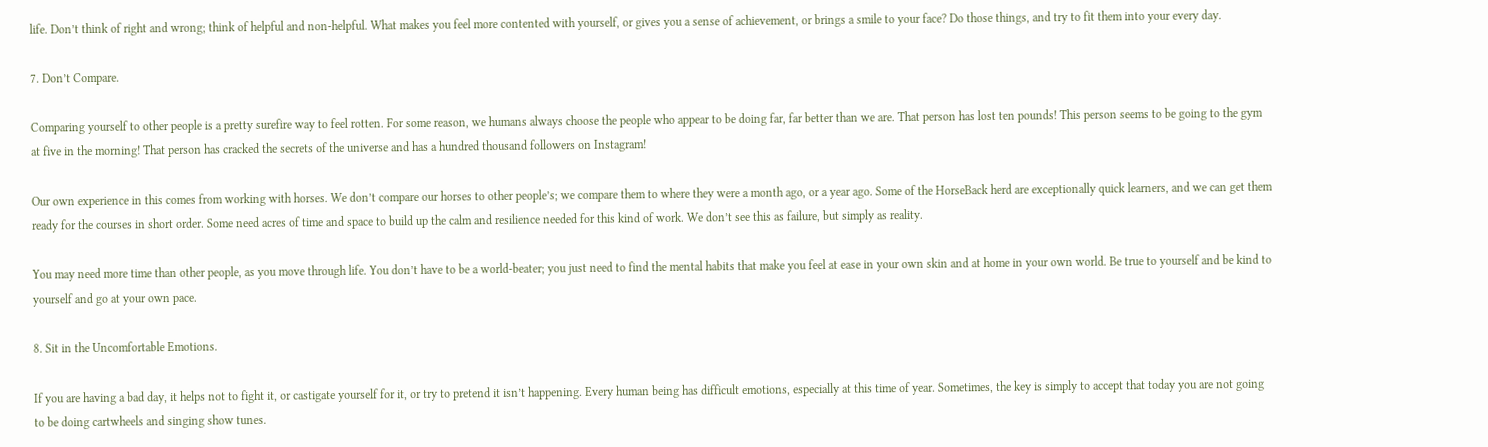life. Don’t think of right and wrong; think of helpful and non-helpful. What makes you feel more contented with yourself, or gives you a sense of achievement, or brings a smile to your face? Do those things, and try to fit them into your every day.

7. Don’t Compare.

Comparing yourself to other people is a pretty surefire way to feel rotten. For some reason, we humans always choose the people who appear to be doing far, far better than we are. That person has lost ten pounds! This person seems to be going to the gym at five in the morning! That person has cracked the secrets of the universe and has a hundred thousand followers on Instagram!

Our own experience in this comes from working with horses. We don’t compare our horses to other people’s; we compare them to where they were a month ago, or a year ago. Some of the HorseBack herd are exceptionally quick learners, and we can get them ready for the courses in short order. Some need acres of time and space to build up the calm and resilience needed for this kind of work. We don’t see this as failure, but simply as reality.

You may need more time than other people, as you move through life. You don’t have to be a world-beater; you just need to find the mental habits that make you feel at ease in your own skin and at home in your own world. Be true to yourself and be kind to yourself and go at your own pace.

8. Sit in the Uncomfortable Emotions.

If you are having a bad day, it helps not to fight it, or castigate yourself for it, or try to pretend it isn’t happening. Every human being has difficult emotions, especially at this time of year. Sometimes, the key is simply to accept that today you are not going to be doing cartwheels and singing show tunes.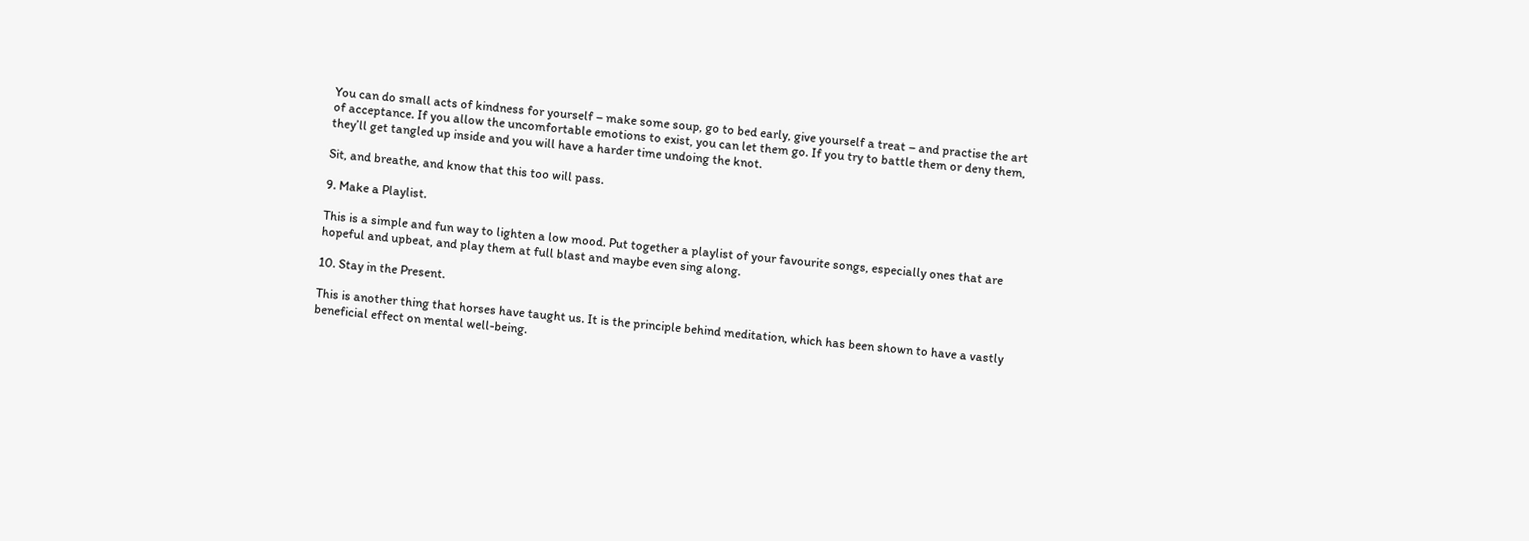You can do small acts of kindness for yourself – make some soup, go to bed early, give yourself a treat – and practise the art of acceptance. If you allow the uncomfortable emotions to exist, you can let them go. If you try to battle them or deny them, they’ll get tangled up inside and you will have a harder time undoing the knot.

Sit, and breathe, and know that this too will pass.

9. Make a Playlist.

This is a simple and fun way to lighten a low mood. Put together a playlist of your favourite songs, especially ones that are hopeful and upbeat, and play them at full blast and maybe even sing along.

10. Stay in the Present.

This is another thing that horses have taught us. It is the principle behind meditation, which has been shown to have a vastly beneficial effect on mental well-being.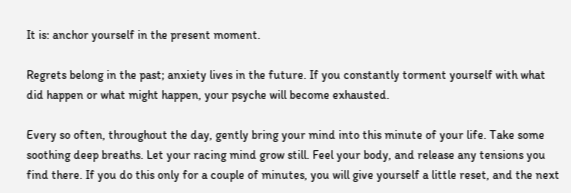It is: anchor yourself in the present moment.

Regrets belong in the past; anxiety lives in the future. If you constantly torment yourself with what did happen or what might happen, your psyche will become exhausted.

Every so often, throughout the day, gently bring your mind into this minute of your life. Take some soothing deep breaths. Let your racing mind grow still. Feel your body, and release any tensions you find there. If you do this only for a couple of minutes, you will give yourself a little reset, and the next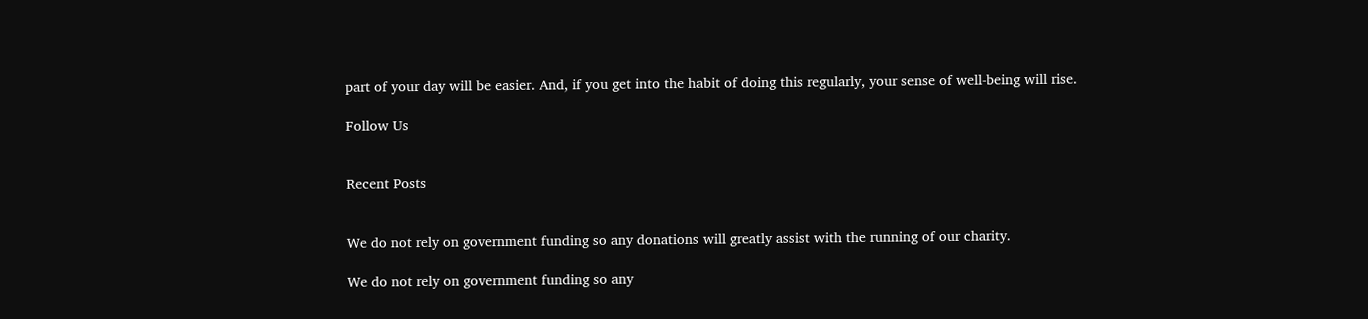part of your day will be easier. And, if you get into the habit of doing this regularly, your sense of well-being will rise.

Follow Us


Recent Posts


We do not rely on government funding so any donations will greatly assist with the running of our charity.

We do not rely on government funding so any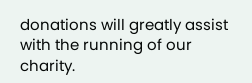donations will greatly assist with the running of our charity.